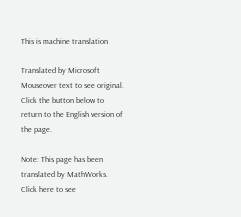This is machine translation

Translated by Microsoft
Mouseover text to see original. Click the button below to return to the English version of the page.

Note: This page has been translated by MathWorks. Click here to see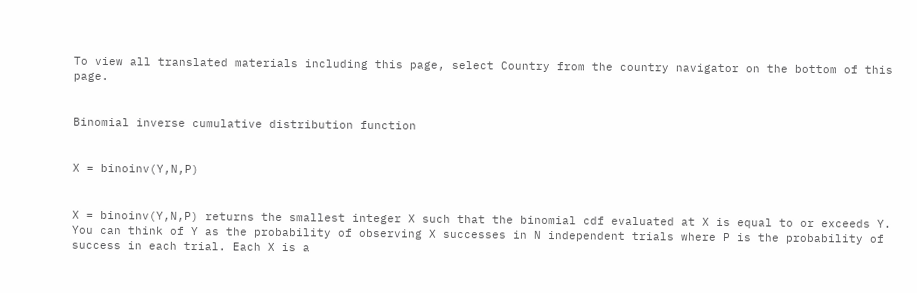To view all translated materials including this page, select Country from the country navigator on the bottom of this page.


Binomial inverse cumulative distribution function


X = binoinv(Y,N,P)


X = binoinv(Y,N,P) returns the smallest integer X such that the binomial cdf evaluated at X is equal to or exceeds Y. You can think of Y as the probability of observing X successes in N independent trials where P is the probability of success in each trial. Each X is a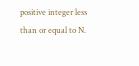positive integer less than or equal to N.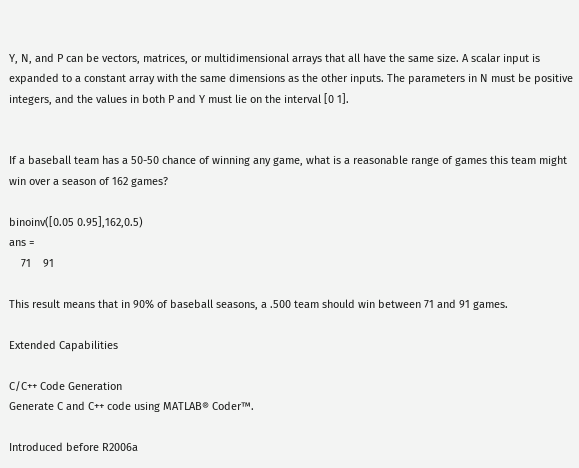Y, N, and P can be vectors, matrices, or multidimensional arrays that all have the same size. A scalar input is expanded to a constant array with the same dimensions as the other inputs. The parameters in N must be positive integers, and the values in both P and Y must lie on the interval [0 1].


If a baseball team has a 50-50 chance of winning any game, what is a reasonable range of games this team might win over a season of 162 games?

binoinv([0.05 0.95],162,0.5)
ans =
    71    91

This result means that in 90% of baseball seasons, a .500 team should win between 71 and 91 games.

Extended Capabilities

C/C++ Code Generation
Generate C and C++ code using MATLAB® Coder™.

Introduced before R2006a